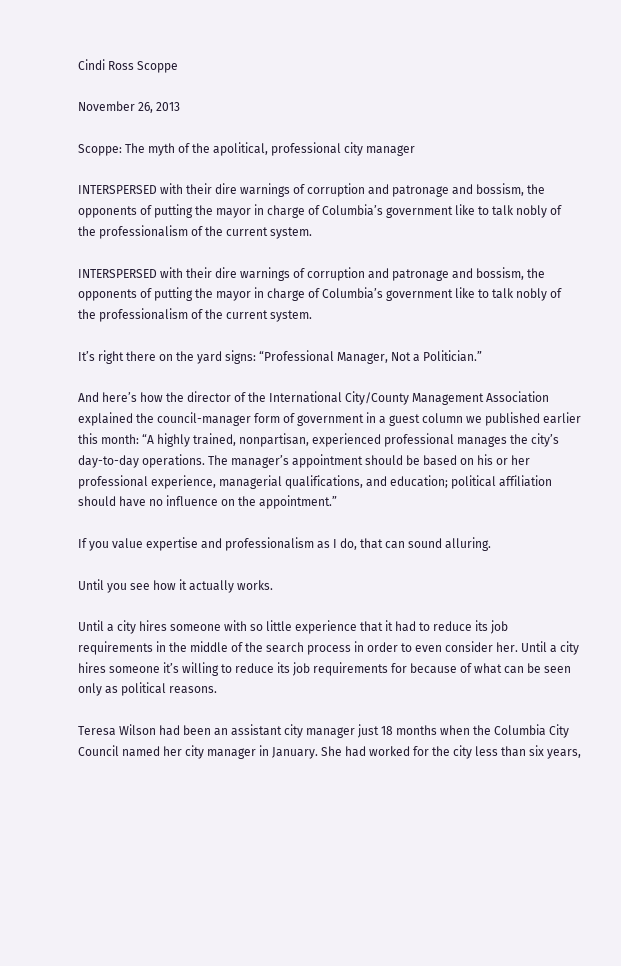Cindi Ross Scoppe

November 26, 2013

Scoppe: The myth of the apolitical, professional city manager

INTERSPERSED with their dire warnings of corruption and patronage and bossism, the opponents of putting the mayor in charge of Columbia’s government like to talk nobly of the professionalism of the current system.

INTERSPERSED with their dire warnings of corruption and patronage and bossism, the opponents of putting the mayor in charge of Columbia’s government like to talk nobly of the professionalism of the current system.

It’s right there on the yard signs: “Professional Manager, Not a Politician.”

And here’s how the director of the International City/County Management Association explained the council-manager form of government in a guest column we published earlier this month: “A highly trained, nonpartisan, experienced professional manages the city’s day-to-day operations. The manager’s appointment should be based on his or her professional experience, managerial qualifications, and education; political affiliation should have no influence on the appointment.”

If you value expertise and professionalism as I do, that can sound alluring.

Until you see how it actually works.

Until a city hires someone with so little experience that it had to reduce its job requirements in the middle of the search process in order to even consider her. Until a city hires someone it’s willing to reduce its job requirements for because of what can be seen only as political reasons.

Teresa Wilson had been an assistant city manager just 18 months when the Columbia City Council named her city manager in January. She had worked for the city less than six years,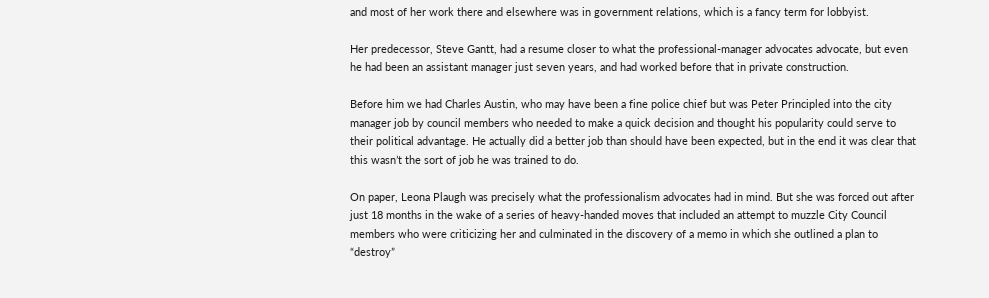and most of her work there and elsewhere was in government relations, which is a fancy term for lobbyist.

Her predecessor, Steve Gantt, had a resume closer to what the professional-manager advocates advocate, but even he had been an assistant manager just seven years, and had worked before that in private construction.

Before him we had Charles Austin, who may have been a fine police chief but was Peter Principled into the city manager job by council members who needed to make a quick decision and thought his popularity could serve to their political advantage. He actually did a better job than should have been expected, but in the end it was clear that this wasn’t the sort of job he was trained to do.

On paper, Leona Plaugh was precisely what the professionalism advocates had in mind. But she was forced out after just 18 months in the wake of a series of heavy-handed moves that included an attempt to muzzle City Council members who were criticizing her and culminated in the discovery of a memo in which she outlined a plan to “destroy”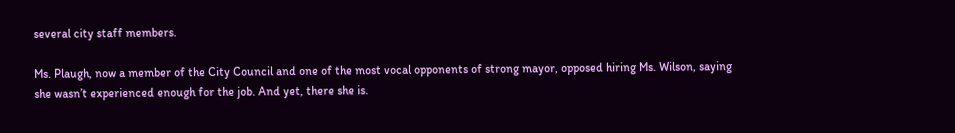several city staff members.

Ms. Plaugh, now a member of the City Council and one of the most vocal opponents of strong mayor, opposed hiring Ms. Wilson, saying she wasn’t experienced enough for the job. And yet, there she is.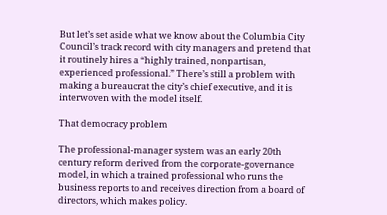But let’s set aside what we know about the Columbia City Council’s track record with city managers and pretend that it routinely hires a “highly trained, nonpartisan, experienced professional.” There’s still a problem with making a bureaucrat the city’s chief executive, and it is interwoven with the model itself.

That democracy problem

The professional-manager system was an early 20th century reform derived from the corporate-governance model, in which a trained professional who runs the business reports to and receives direction from a board of directors, which makes policy.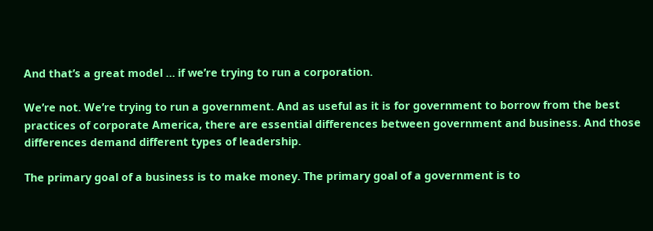And that’s a great model … if we’re trying to run a corporation.

We’re not. We’re trying to run a government. And as useful as it is for government to borrow from the best practices of corporate America, there are essential differences between government and business. And those differences demand different types of leadership.

The primary goal of a business is to make money. The primary goal of a government is to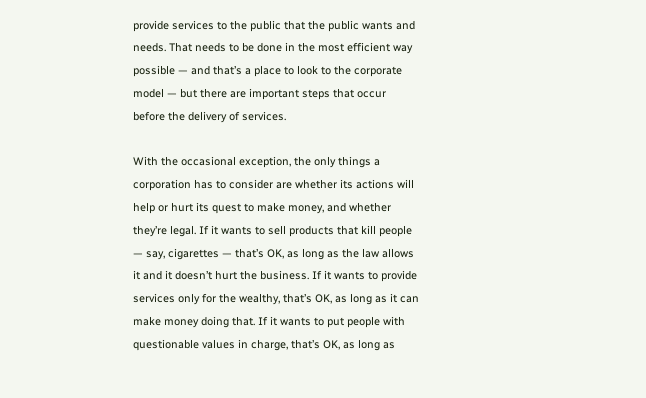provide services to the public that the public wants and needs. That needs to be done in the most efficient way possible — and that’s a place to look to the corporate model — but there are important steps that occur before the delivery of services.

With the occasional exception, the only things a corporation has to consider are whether its actions will help or hurt its quest to make money, and whether they’re legal. If it wants to sell products that kill people — say, cigarettes — that’s OK, as long as the law allows it and it doesn’t hurt the business. If it wants to provide services only for the wealthy, that’s OK, as long as it can make money doing that. If it wants to put people with questionable values in charge, that’s OK, as long as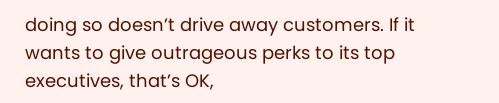doing so doesn’t drive away customers. If it wants to give outrageous perks to its top executives, that’s OK,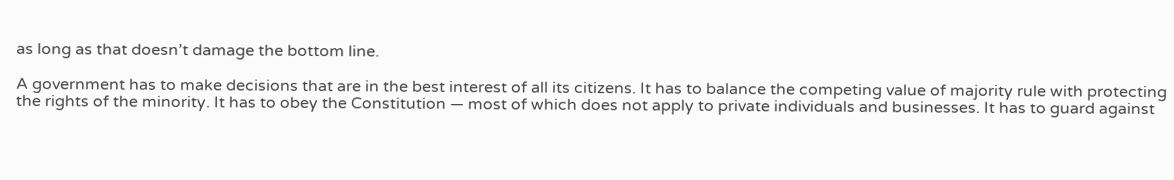as long as that doesn’t damage the bottom line.

A government has to make decisions that are in the best interest of all its citizens. It has to balance the competing value of majority rule with protecting the rights of the minority. It has to obey the Constitution — most of which does not apply to private individuals and businesses. It has to guard against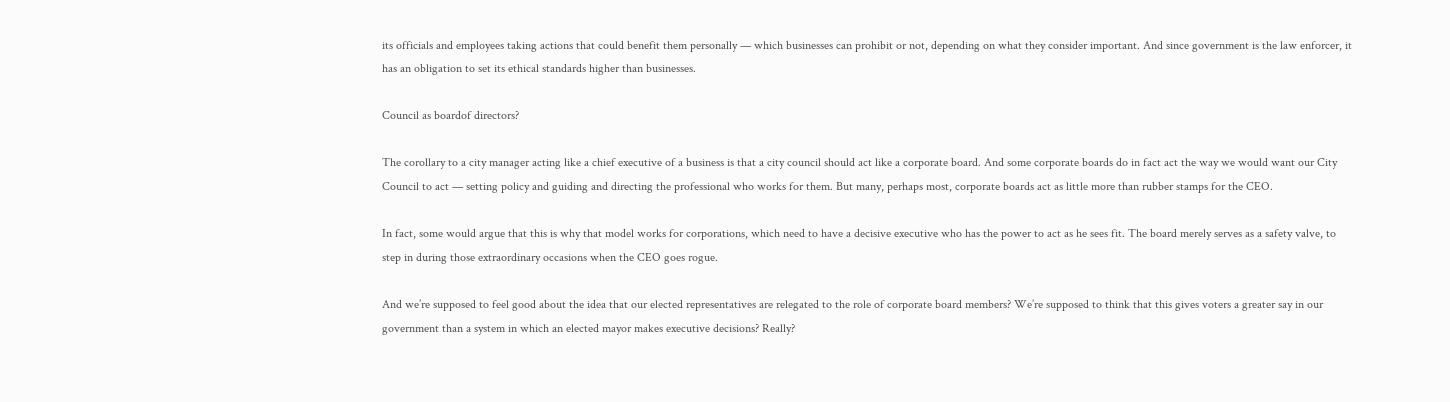its officials and employees taking actions that could benefit them personally — which businesses can prohibit or not, depending on what they consider important. And since government is the law enforcer, it has an obligation to set its ethical standards higher than businesses.

Council as boardof directors?

The corollary to a city manager acting like a chief executive of a business is that a city council should act like a corporate board. And some corporate boards do in fact act the way we would want our City Council to act — setting policy and guiding and directing the professional who works for them. But many, perhaps most, corporate boards act as little more than rubber stamps for the CEO.

In fact, some would argue that this is why that model works for corporations, which need to have a decisive executive who has the power to act as he sees fit. The board merely serves as a safety valve, to step in during those extraordinary occasions when the CEO goes rogue.

And we’re supposed to feel good about the idea that our elected representatives are relegated to the role of corporate board members? We’re supposed to think that this gives voters a greater say in our government than a system in which an elected mayor makes executive decisions? Really?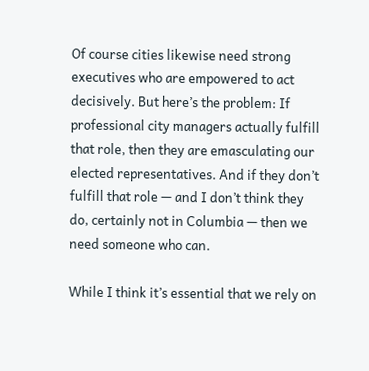Of course cities likewise need strong executives who are empowered to act decisively. But here’s the problem: If professional city managers actually fulfill that role, then they are emasculating our elected representatives. And if they don’t fulfill that role — and I don’t think they do, certainly not in Columbia — then we need someone who can.

While I think it’s essential that we rely on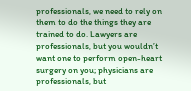professionals, we need to rely on them to do the things they are trained to do. Lawyers are professionals, but you wouldn’t want one to perform open-heart surgery on you; physicians are professionals, but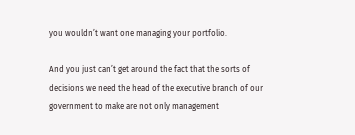you wouldn’t want one managing your portfolio.

And you just can’t get around the fact that the sorts of decisions we need the head of the executive branch of our government to make are not only management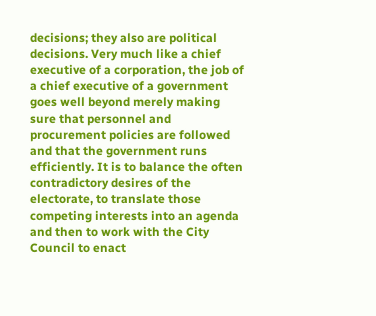decisions; they also are political decisions. Very much like a chief executive of a corporation, the job of a chief executive of a government goes well beyond merely making sure that personnel and procurement policies are followed and that the government runs efficiently. It is to balance the often contradictory desires of the electorate, to translate those competing interests into an agenda and then to work with the City Council to enact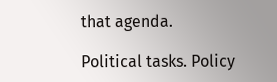that agenda.

Political tasks. Policy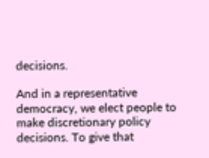decisions.

And in a representative democracy, we elect people to make discretionary policy decisions. To give that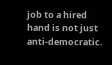job to a hired hand is not just anti-democratic.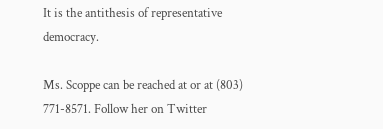It is the antithesis of representative democracy.

Ms. Scoppe can be reached at or at (803) 771-8571. Follow her on Twitter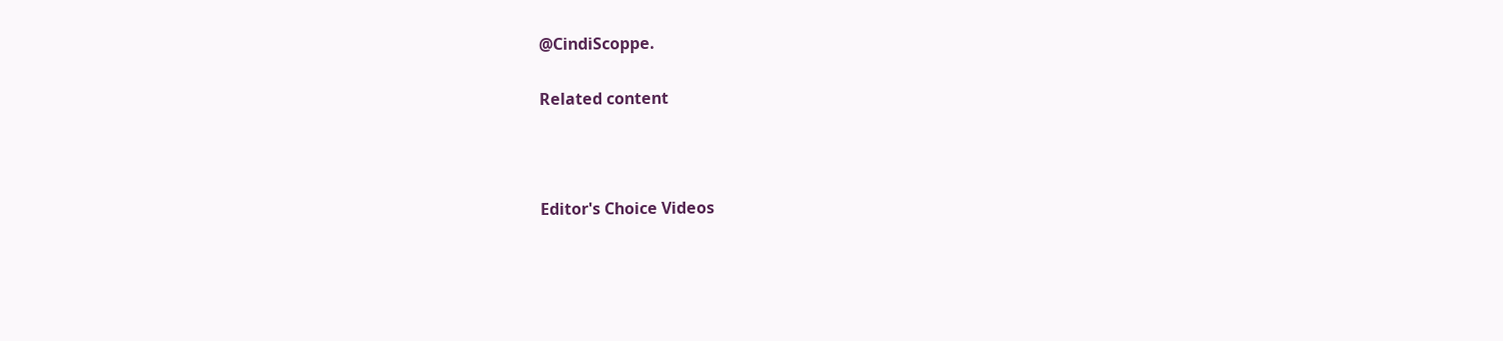@CindiScoppe.

Related content



Editor's Choice Videos